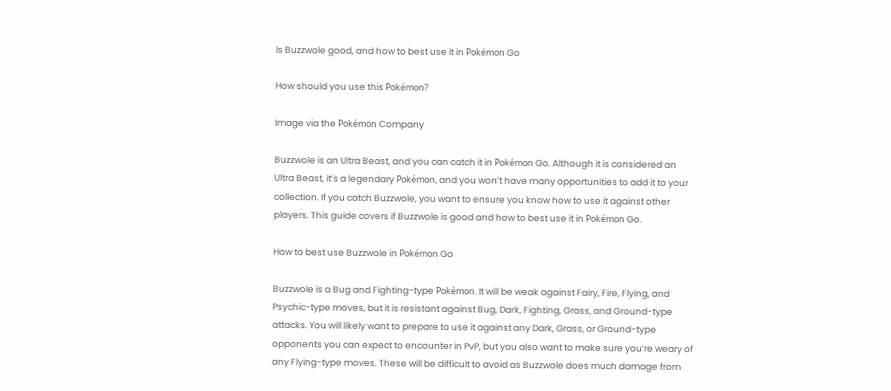Is Buzzwole good, and how to best use it in Pokémon Go

How should you use this Pokémon?

Image via the Pokémon Company

Buzzwole is an Ultra Beast, and you can catch it in Pokémon Go. Although it is considered an Ultra Beast, it’s a legendary Pokémon, and you won’t have many opportunities to add it to your collection. If you catch Buzzwole, you want to ensure you know how to use it against other players. This guide covers if Buzzwole is good and how to best use it in Pokémon Go.

How to best use Buzzwole in Pokémon Go

Buzzwole is a Bug and Fighting-type Pokémon. It will be weak against Fairy, Fire, Flying, and Psychic-type moves, but it is resistant against Bug, Dark, Fighting, Grass, and Ground-type attacks. You will likely want to prepare to use it against any Dark, Grass, or Ground-type opponents you can expect to encounter in PvP, but you also want to make sure you’re weary of any Flying-type moves. These will be difficult to avoid as Buzzwole does much damage from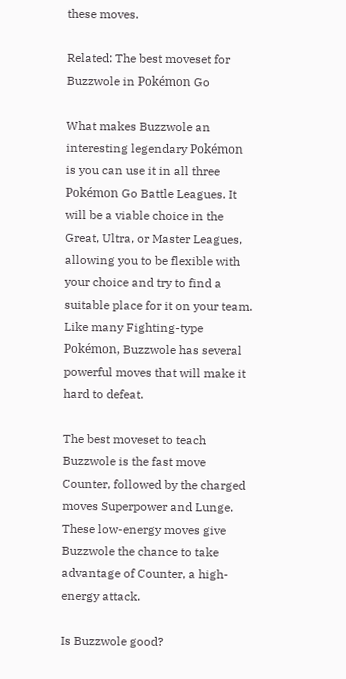these moves.

Related: The best moveset for Buzzwole in Pokémon Go

What makes Buzzwole an interesting legendary Pokémon is you can use it in all three Pokémon Go Battle Leagues. It will be a viable choice in the Great, Ultra, or Master Leagues, allowing you to be flexible with your choice and try to find a suitable place for it on your team. Like many Fighting-type Pokémon, Buzzwole has several powerful moves that will make it hard to defeat.

The best moveset to teach Buzzwole is the fast move Counter, followed by the charged moves Superpower and Lunge. These low-energy moves give Buzzwole the chance to take advantage of Counter, a high-energy attack.

Is Buzzwole good?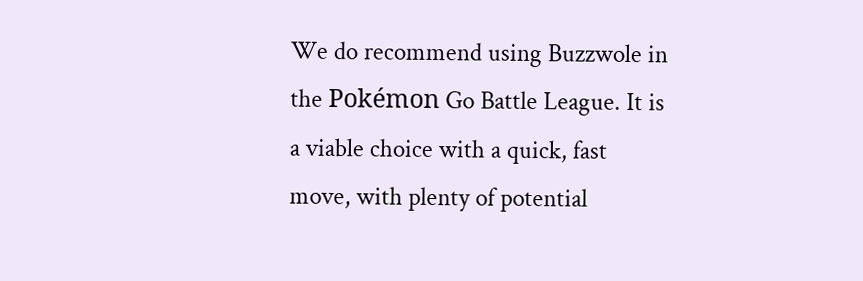We do recommend using Buzzwole in the Pokémon Go Battle League. It is a viable choice with a quick, fast move, with plenty of potential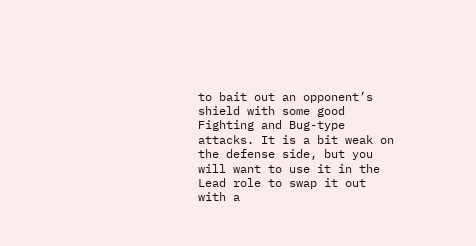to bait out an opponent’s shield with some good Fighting and Bug-type attacks. It is a bit weak on the defense side, but you will want to use it in the Lead role to swap it out with a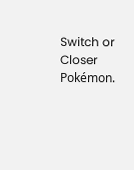Switch or Closer Pokémon.